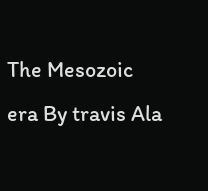The Mesozoic era By travis Ala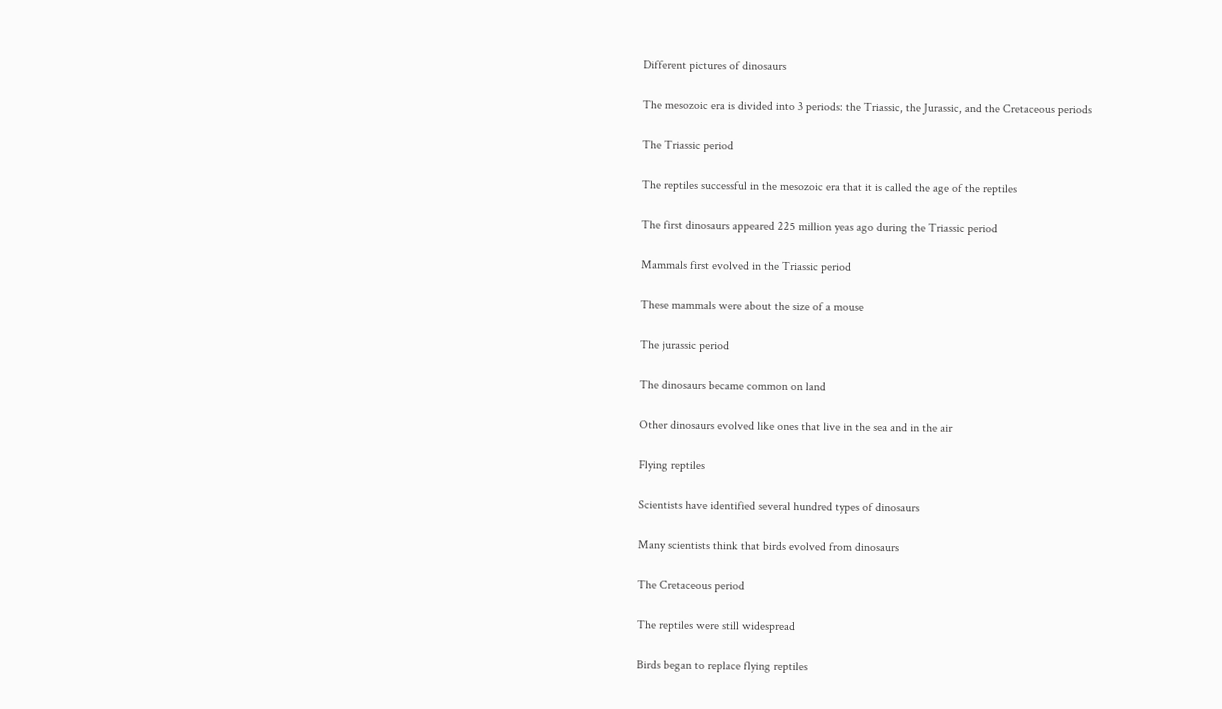Different pictures of dinosaurs

The mesozoic era is divided into 3 periods: the Triassic, the Jurassic, and the Cretaceous periods

The Triassic period

The reptiles successful in the mesozoic era that it is called the age of the reptiles

The first dinosaurs appeared 225 million yeas ago during the Triassic period

Mammals first evolved in the Triassic period

These mammals were about the size of a mouse

The jurassic period

The dinosaurs became common on land

Other dinosaurs evolved like ones that live in the sea and in the air

Flying reptiles

Scientists have identified several hundred types of dinosaurs

Many scientists think that birds evolved from dinosaurs

The Cretaceous period

The reptiles were still widespread

Birds began to replace flying reptiles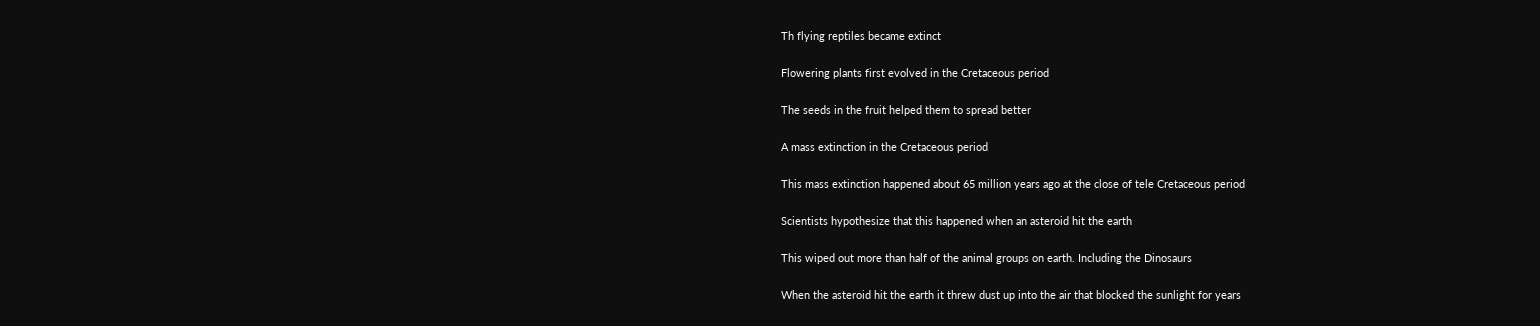Th flying reptiles became extinct

Flowering plants first evolved in the Cretaceous period

The seeds in the fruit helped them to spread better

A mass extinction in the Cretaceous period

This mass extinction happened about 65 million years ago at the close of tele Cretaceous period

Scientists hypothesize that this happened when an asteroid hit the earth

This wiped out more than half of the animal groups on earth. Including the Dinosaurs

When the asteroid hit the earth it threw dust up into the air that blocked the sunlight for years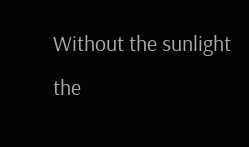Without the sunlight the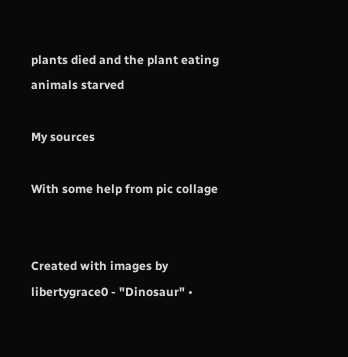plants died and the plant eating animals starved

My sources

With some help from pic collage


Created with images by libertygrace0 - "Dinosaur" •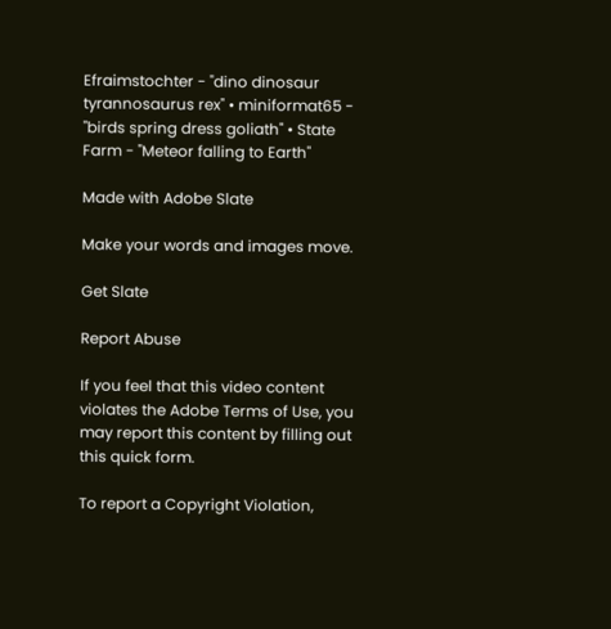Efraimstochter - "dino dinosaur tyrannosaurus rex" • miniformat65 - "birds spring dress goliath" • State Farm - "Meteor falling to Earth"

Made with Adobe Slate

Make your words and images move.

Get Slate

Report Abuse

If you feel that this video content violates the Adobe Terms of Use, you may report this content by filling out this quick form.

To report a Copyright Violation,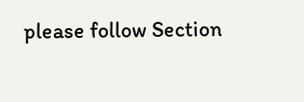please follow Section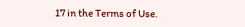17 in the Terms of Use.